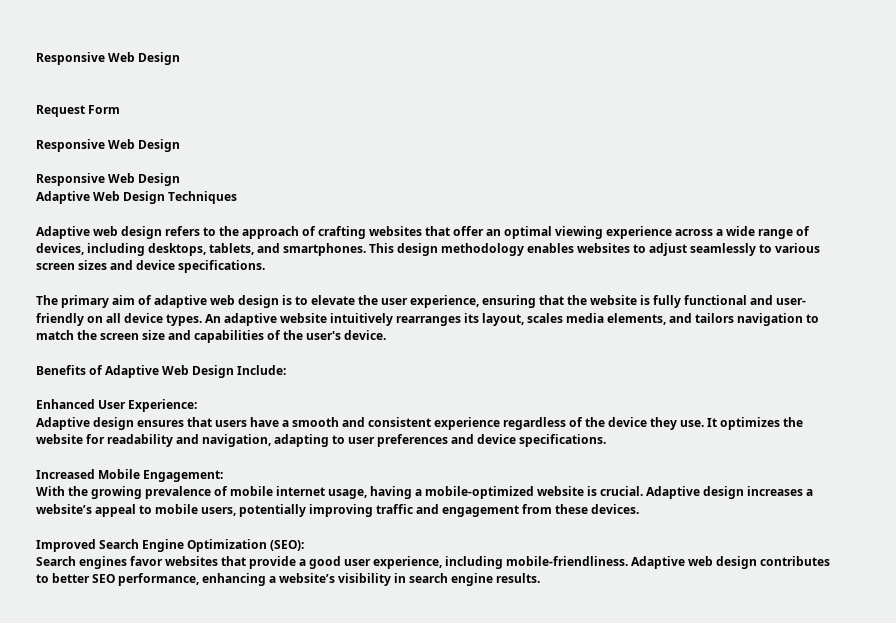Responsive Web Design


Request Form

Responsive Web Design

Responsive Web Design
Adaptive Web Design Techniques

Adaptive web design refers to the approach of crafting websites that offer an optimal viewing experience across a wide range of devices, including desktops, tablets, and smartphones. This design methodology enables websites to adjust seamlessly to various screen sizes and device specifications.

The primary aim of adaptive web design is to elevate the user experience, ensuring that the website is fully functional and user-friendly on all device types. An adaptive website intuitively rearranges its layout, scales media elements, and tailors navigation to match the screen size and capabilities of the user's device.

Benefits of Adaptive Web Design Include:

Enhanced User Experience:
Adaptive design ensures that users have a smooth and consistent experience regardless of the device they use. It optimizes the website for readability and navigation, adapting to user preferences and device specifications.

Increased Mobile Engagement:
With the growing prevalence of mobile internet usage, having a mobile-optimized website is crucial. Adaptive design increases a website’s appeal to mobile users, potentially improving traffic and engagement from these devices.

Improved Search Engine Optimization (SEO):
Search engines favor websites that provide a good user experience, including mobile-friendliness. Adaptive web design contributes to better SEO performance, enhancing a website’s visibility in search engine results.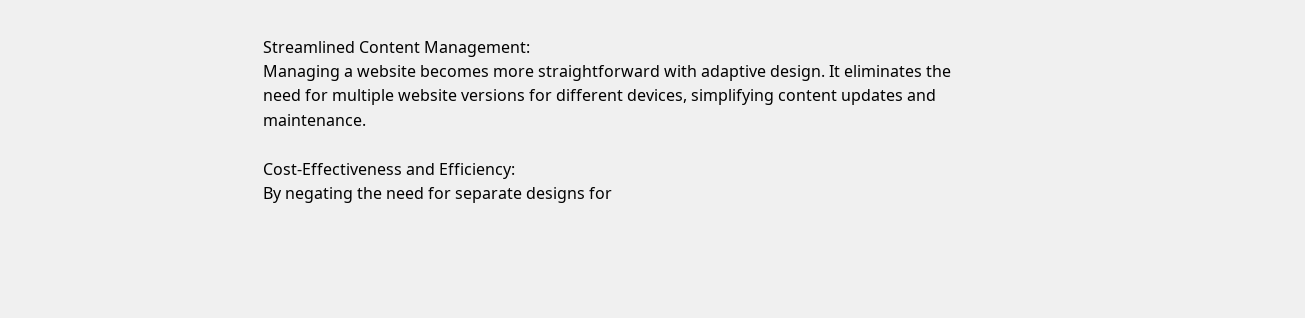Streamlined Content Management:
Managing a website becomes more straightforward with adaptive design. It eliminates the need for multiple website versions for different devices, simplifying content updates and maintenance.

Cost-Effectiveness and Efficiency:
By negating the need for separate designs for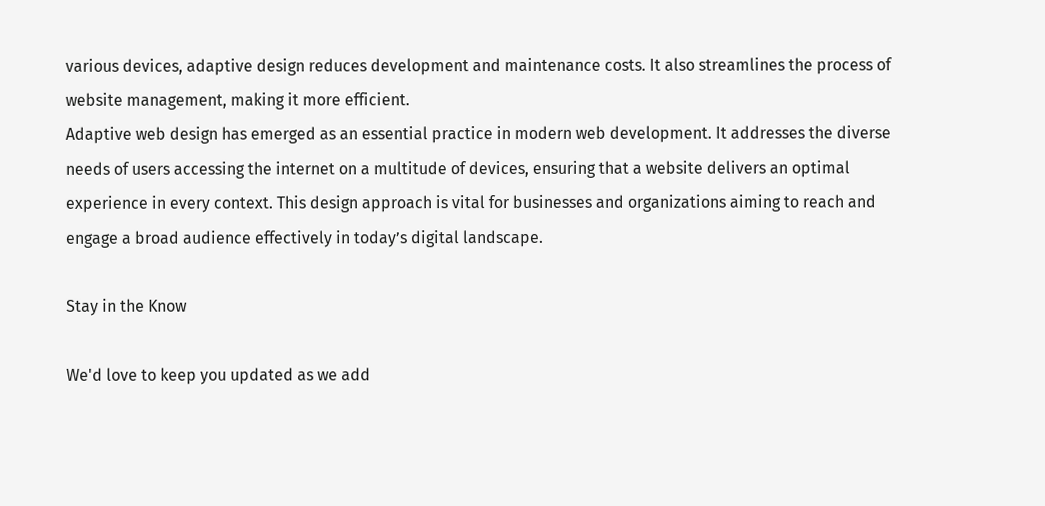various devices, adaptive design reduces development and maintenance costs. It also streamlines the process of website management, making it more efficient.
Adaptive web design has emerged as an essential practice in modern web development. It addresses the diverse needs of users accessing the internet on a multitude of devices, ensuring that a website delivers an optimal experience in every context. This design approach is vital for businesses and organizations aiming to reach and engage a broad audience effectively in today’s digital landscape.

Stay in the Know

We'd love to keep you updated as we add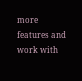more features and work with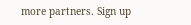more partners. Sign up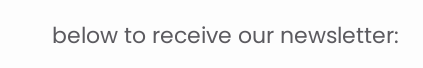below to receive our newsletter: